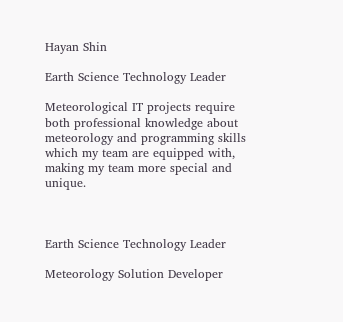Hayan Shin

Earth Science Technology Leader

Meteorological IT projects require both professional knowledge about meteorology and programming skills which my team are equipped with, making my team more special and unique.



Earth Science Technology Leader

Meteorology Solution Developer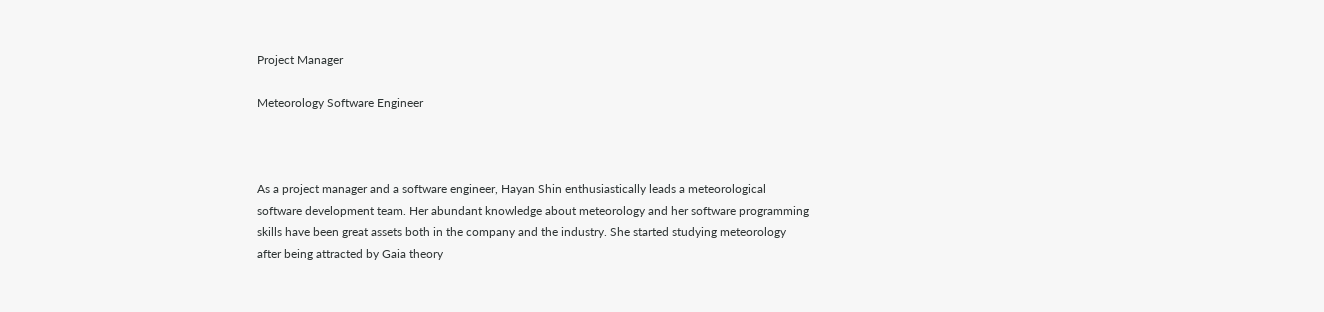Project Manager

Meteorology Software Engineer



As a project manager and a software engineer, Hayan Shin enthusiastically leads a meteorological software development team. Her abundant knowledge about meteorology and her software programming skills have been great assets both in the company and the industry. She started studying meteorology after being attracted by Gaia theory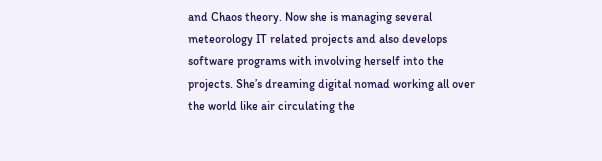and Chaos theory. Now she is managing several meteorology IT related projects and also develops software programs with involving herself into the projects. She’s dreaming digital nomad working all over the world like air circulating the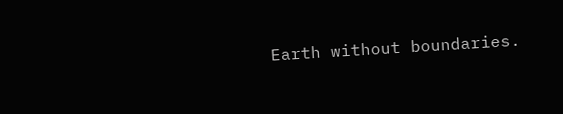Earth without boundaries.